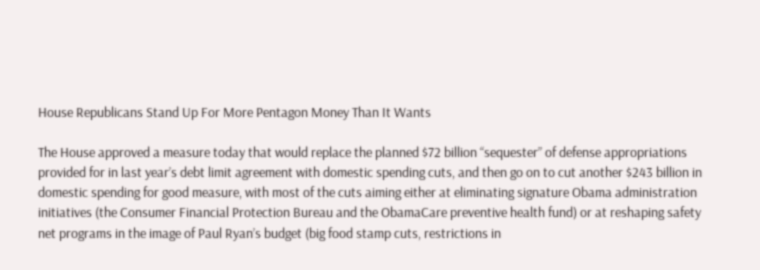House Republicans Stand Up For More Pentagon Money Than It Wants

The House approved a measure today that would replace the planned $72 billion “sequester” of defense appropriations provided for in last year’s debt limit agreement with domestic spending cuts, and then go on to cut another $243 billion in domestic spending for good measure, with most of the cuts aiming either at eliminating signature Obama administration initiatives (the Consumer Financial Protection Bureau and the ObamaCare preventive health fund) or at reshaping safety net programs in the image of Paul Ryan’s budget (big food stamp cuts, restrictions in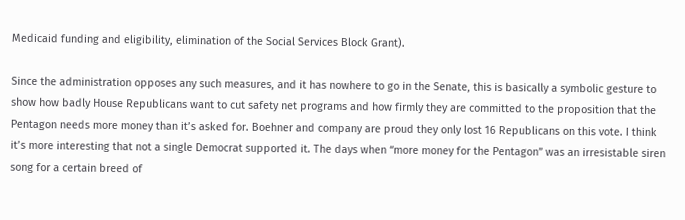Medicaid funding and eligibility, elimination of the Social Services Block Grant).

Since the administration opposes any such measures, and it has nowhere to go in the Senate, this is basically a symbolic gesture to show how badly House Republicans want to cut safety net programs and how firmly they are committed to the proposition that the Pentagon needs more money than it’s asked for. Boehner and company are proud they only lost 16 Republicans on this vote. I think it’s more interesting that not a single Democrat supported it. The days when “more money for the Pentagon” was an irresistable siren song for a certain breed of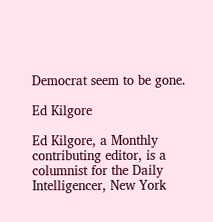Democrat seem to be gone.

Ed Kilgore

Ed Kilgore, a Monthly contributing editor, is a columnist for the Daily Intelligencer, New York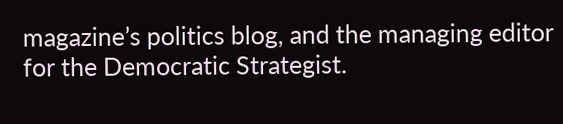magazine’s politics blog, and the managing editor for the Democratic Strategist.